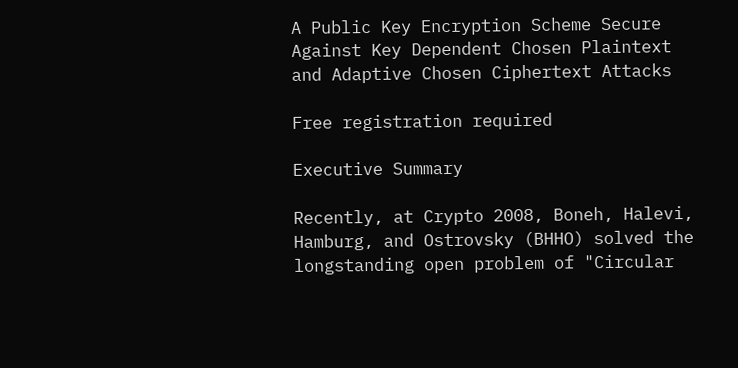A Public Key Encryption Scheme Secure Against Key Dependent Chosen Plaintext and Adaptive Chosen Ciphertext Attacks

Free registration required

Executive Summary

Recently, at Crypto 2008, Boneh, Halevi, Hamburg, and Ostrovsky (BHHO) solved the longstanding open problem of "Circular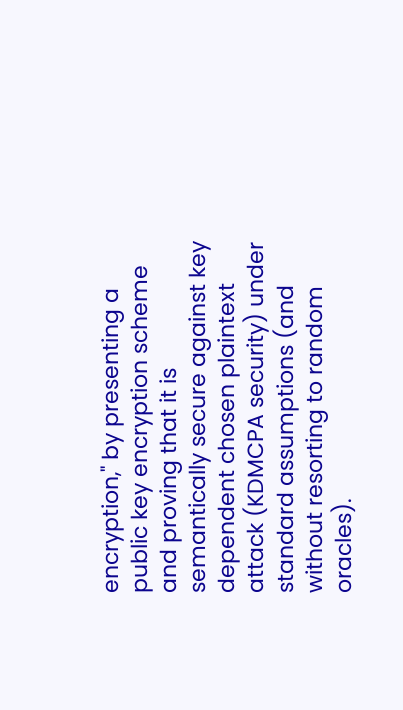encryption," by presenting a public key encryption scheme and proving that it is semantically secure against key dependent chosen plaintext attack (KDMCPA security) under standard assumptions (and without resorting to random oracles).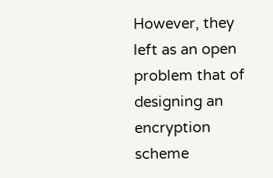However, they left as an open problem that of designing an encryption scheme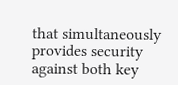that simultaneously provides security against both key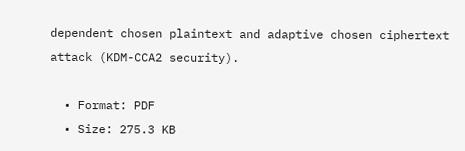dependent chosen plaintext and adaptive chosen ciphertext attack (KDM-CCA2 security).

  • Format: PDF
  • Size: 275.3 KB